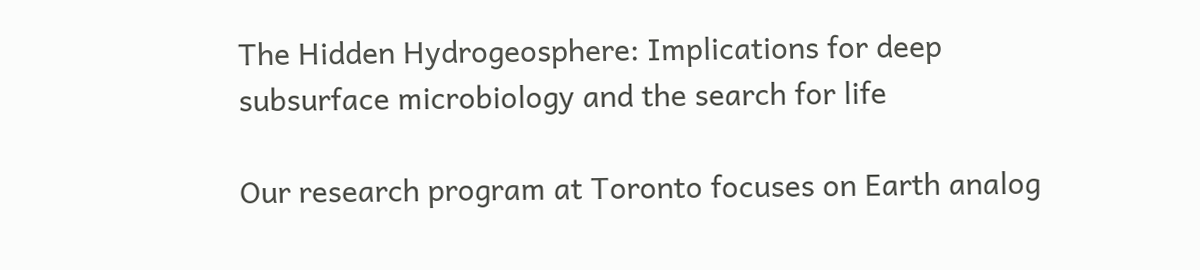The Hidden Hydrogeosphere: Implications for deep subsurface microbiology and the search for life

Our research program at Toronto focuses on Earth analog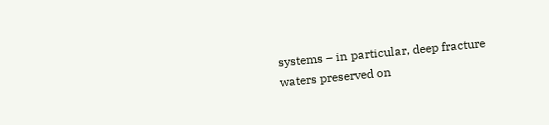systems – in particular, deep fracture waters preserved on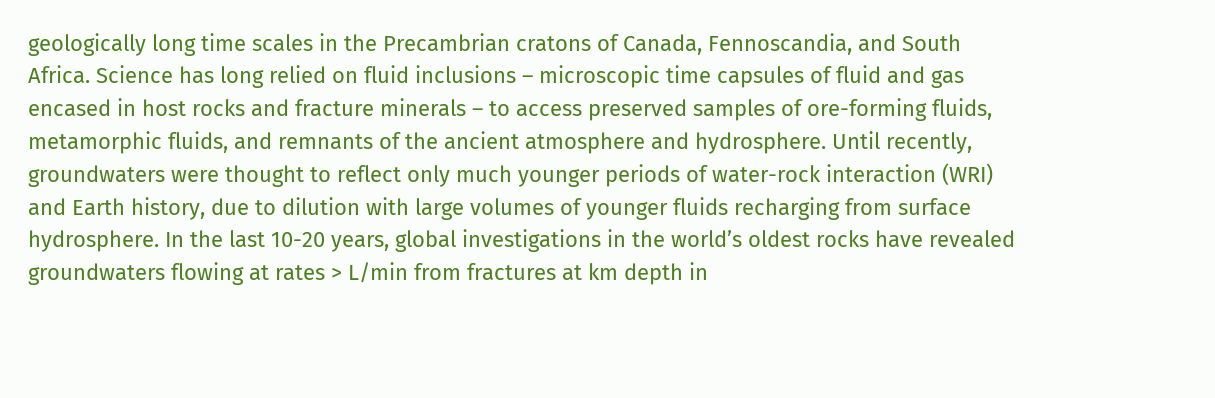geologically long time scales in the Precambrian cratons of Canada, Fennoscandia, and South Africa. Science has long relied on fluid inclusions – microscopic time capsules of fluid and gas encased in host rocks and fracture minerals – to access preserved samples of ore-forming fluids, metamorphic fluids, and remnants of the ancient atmosphere and hydrosphere. Until recently, groundwaters were thought to reflect only much younger periods of water-rock interaction (WRI) and Earth history, due to dilution with large volumes of younger fluids recharging from surface hydrosphere. In the last 10-20 years, global investigations in the world’s oldest rocks have revealed groundwaters flowing at rates > L/min from fractures at km depth in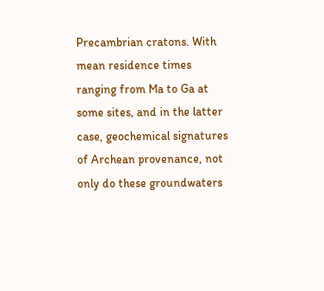Precambrian cratons. With mean residence times ranging from Ma to Ga at some sites, and in the latter case, geochemical signatures of Archean provenance, not only do these groundwaters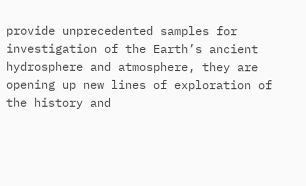provide unprecedented samples for investigation of the Earth’s ancient hydrosphere and atmosphere, they are opening up new lines of exploration of the history and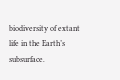biodiversity of extant life in the Earth’s subsurface.